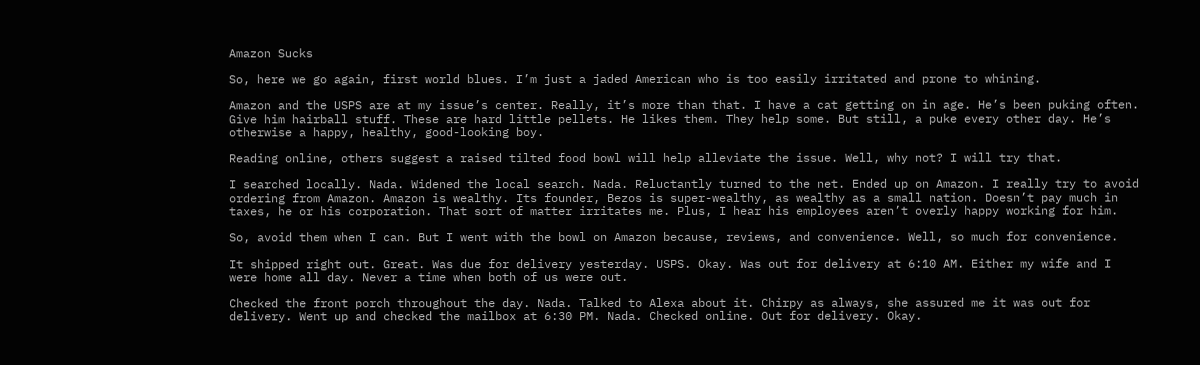Amazon Sucks

So, here we go again, first world blues. I’m just a jaded American who is too easily irritated and prone to whining.

Amazon and the USPS are at my issue’s center. Really, it’s more than that. I have a cat getting on in age. He’s been puking often. Give him hairball stuff. These are hard little pellets. He likes them. They help some. But still, a puke every other day. He’s otherwise a happy, healthy, good-looking boy.

Reading online, others suggest a raised tilted food bowl will help alleviate the issue. Well, why not? I will try that.

I searched locally. Nada. Widened the local search. Nada. Reluctantly turned to the net. Ended up on Amazon. I really try to avoid ordering from Amazon. Amazon is wealthy. Its founder, Bezos is super-wealthy, as wealthy as a small nation. Doesn’t pay much in taxes, he or his corporation. That sort of matter irritates me. Plus, I hear his employees aren’t overly happy working for him.

So, avoid them when I can. But I went with the bowl on Amazon because, reviews, and convenience. Well, so much for convenience.

It shipped right out. Great. Was due for delivery yesterday. USPS. Okay. Was out for delivery at 6:10 AM. Either my wife and I were home all day. Never a time when both of us were out.

Checked the front porch throughout the day. Nada. Talked to Alexa about it. Chirpy as always, she assured me it was out for delivery. Went up and checked the mailbox at 6:30 PM. Nada. Checked online. Out for delivery. Okay.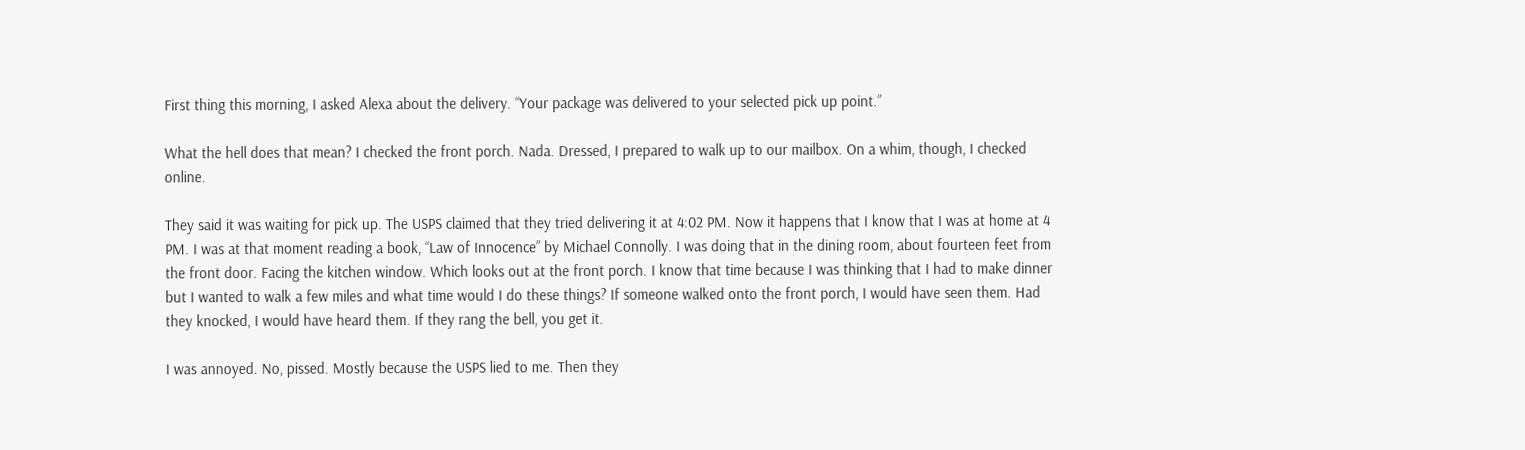First thing this morning, I asked Alexa about the delivery. “Your package was delivered to your selected pick up point.”

What the hell does that mean? I checked the front porch. Nada. Dressed, I prepared to walk up to our mailbox. On a whim, though, I checked online.

They said it was waiting for pick up. The USPS claimed that they tried delivering it at 4:02 PM. Now it happens that I know that I was at home at 4 PM. I was at that moment reading a book, “Law of Innocence” by Michael Connolly. I was doing that in the dining room, about fourteen feet from the front door. Facing the kitchen window. Which looks out at the front porch. I know that time because I was thinking that I had to make dinner but I wanted to walk a few miles and what time would I do these things? If someone walked onto the front porch, I would have seen them. Had they knocked, I would have heard them. If they rang the bell, you get it.

I was annoyed. No, pissed. Mostly because the USPS lied to me. Then they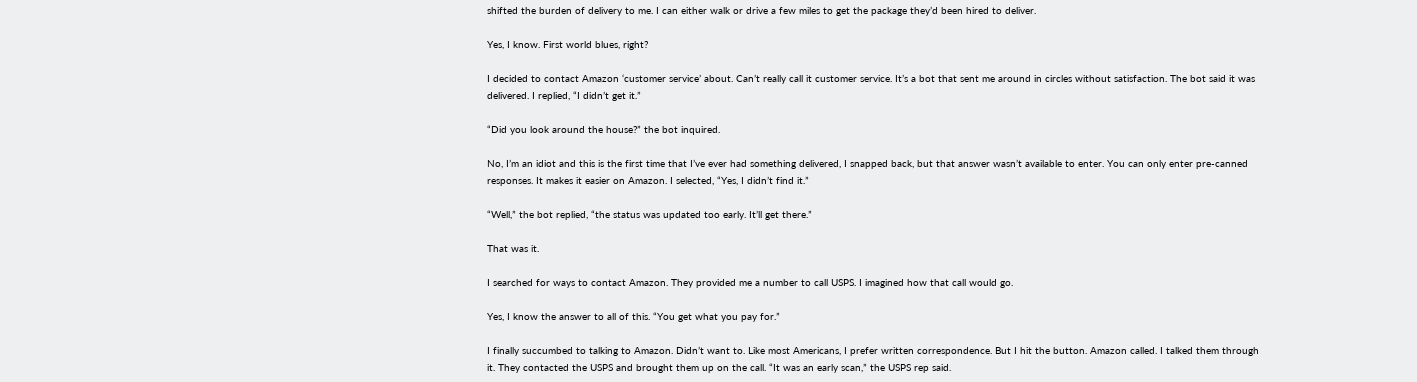shifted the burden of delivery to me. I can either walk or drive a few miles to get the package they’d been hired to deliver.

Yes, I know. First world blues, right?

I decided to contact Amazon ‘customer service’ about. Can’t really call it customer service. It’s a bot that sent me around in circles without satisfaction. The bot said it was delivered. I replied, “I didn’t get it.”

“Did you look around the house?” the bot inquired.

No, I’m an idiot and this is the first time that I’ve ever had something delivered, I snapped back, but that answer wasn’t available to enter. You can only enter pre-canned responses. It makes it easier on Amazon. I selected, “Yes, I didn’t find it.”

“Well,” the bot replied, “the status was updated too early. It’ll get there.”

That was it.

I searched for ways to contact Amazon. They provided me a number to call USPS. I imagined how that call would go.

Yes, I know the answer to all of this. “You get what you pay for.”

I finally succumbed to talking to Amazon. Didn’t want to. Like most Americans, I prefer written correspondence. But I hit the button. Amazon called. I talked them through it. They contacted the USPS and brought them up on the call. “It was an early scan,” the USPS rep said.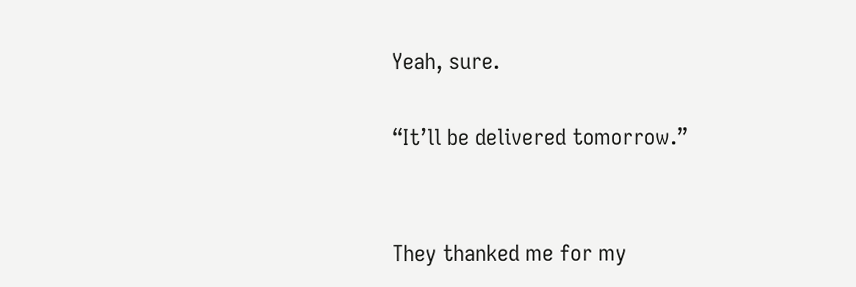Yeah, sure.

“It’ll be delivered tomorrow.”


They thanked me for my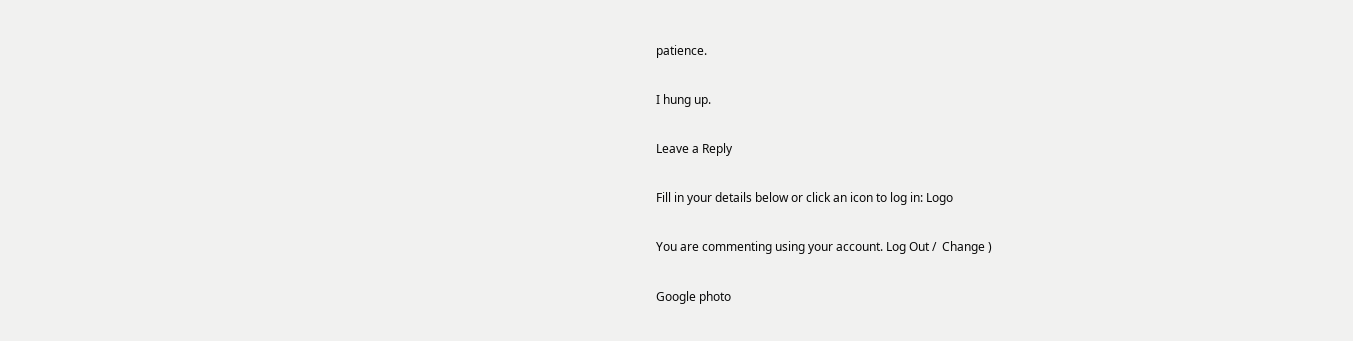patience.

I hung up.

Leave a Reply

Fill in your details below or click an icon to log in: Logo

You are commenting using your account. Log Out /  Change )

Google photo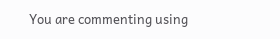You are commenting using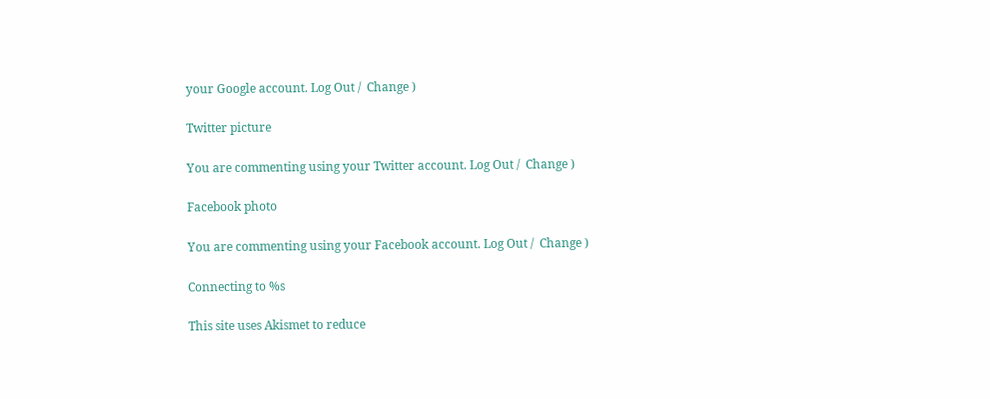your Google account. Log Out /  Change )

Twitter picture

You are commenting using your Twitter account. Log Out /  Change )

Facebook photo

You are commenting using your Facebook account. Log Out /  Change )

Connecting to %s

This site uses Akismet to reduce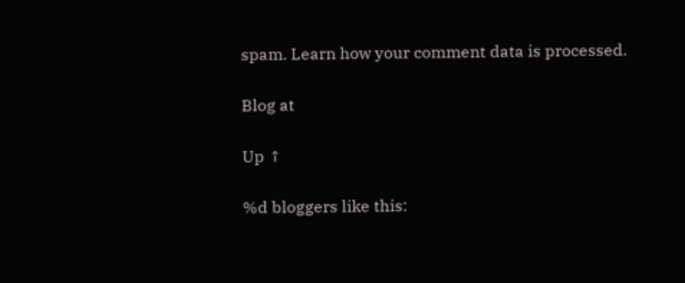spam. Learn how your comment data is processed.

Blog at

Up ↑

%d bloggers like this: